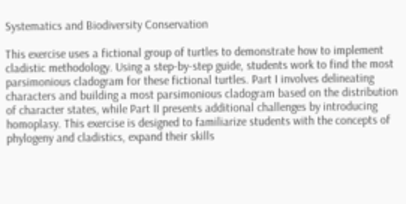Systematics and Biodiversity Conservation

This exercise uses a fictional group of turtles to demonstrate how to implement cladistic methodology. Using a step-by-step guide, students work to find the most parsimonious cladogram for these fictional turtles. Part I involves delineating characters and building a most parsimonious cladogram based on the distribution of character states, while Part II presents additional challenges by introducing homoplasy. This exercise is designed to familiarize students with the concepts of phylogeny and cladistics, expand their skills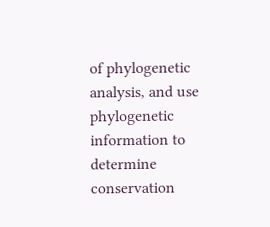of phylogenetic analysis, and use phylogenetic information to determine conservation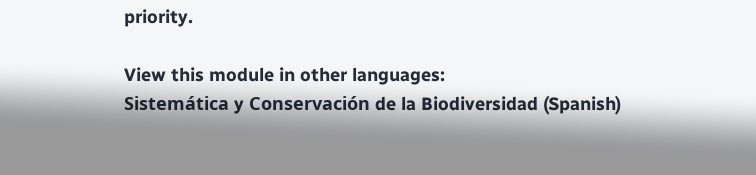priority.

View this module in other languages:
Sistemática y Conservación de la Biodiversidad (Spanish)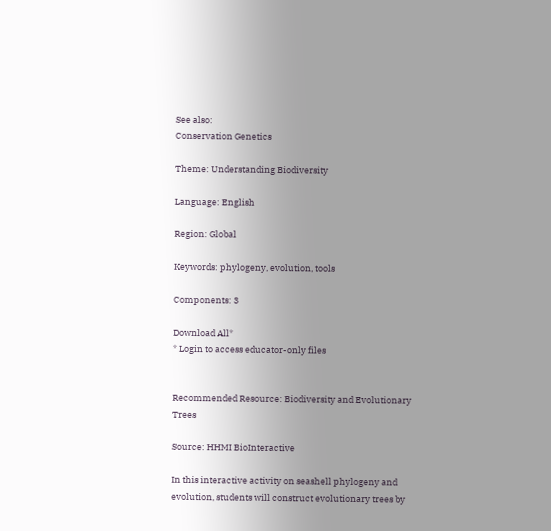See also:
Conservation Genetics

Theme: Understanding Biodiversity

Language: English

Region: Global

Keywords: phylogeny, evolution, tools

Components: 3

Download All*
* Login to access educator-only files


Recommended Resource: Biodiversity and Evolutionary Trees

Source: HHMI BioInteractive

In this interactive activity on seashell phylogeny and evolution, students will construct evolutionary trees by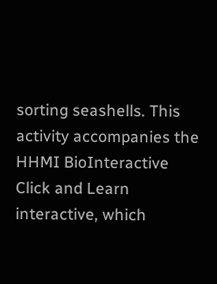sorting seashells. This activity accompanies the HHMI BioInteractive Click and Learn interactive, which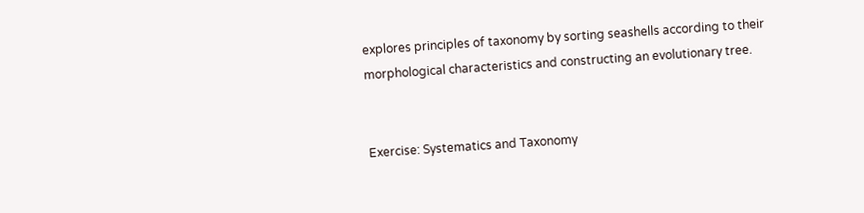explores principles of taxonomy by sorting seashells according to their morphological characteristics and constructing an evolutionary tree.


Exercise: Systematics and Taxonomy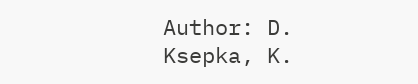Author: D. Ksepka, K.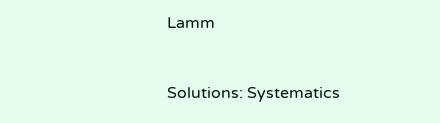Lamm



Solutions: Systematics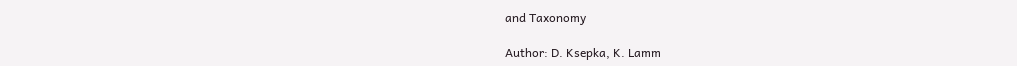and Taxonomy

Author: D. Ksepka, K. Lamm